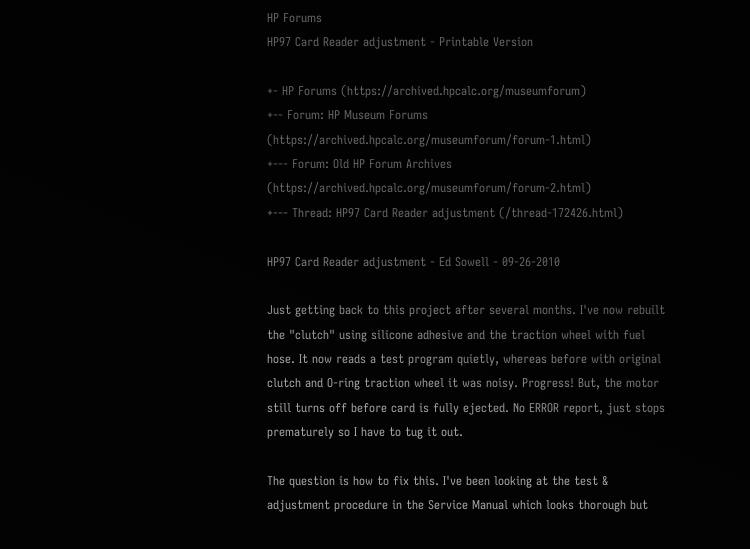HP Forums
HP97 Card Reader adjustment - Printable Version

+- HP Forums (https://archived.hpcalc.org/museumforum)
+-- Forum: HP Museum Forums (https://archived.hpcalc.org/museumforum/forum-1.html)
+--- Forum: Old HP Forum Archives (https://archived.hpcalc.org/museumforum/forum-2.html)
+--- Thread: HP97 Card Reader adjustment (/thread-172426.html)

HP97 Card Reader adjustment - Ed Sowell - 09-26-2010

Just getting back to this project after several months. I've now rebuilt the "clutch" using silicone adhesive and the traction wheel with fuel hose. It now reads a test program quietly, whereas before with original clutch and O-ring traction wheel it was noisy. Progress! But, the motor still turns off before card is fully ejected. No ERROR report, just stops prematurely so I have to tug it out.

The question is how to fix this. I've been looking at the test & adjustment procedure in the Service Manual which looks thorough but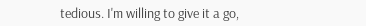tedious. I'm willing to give it a go,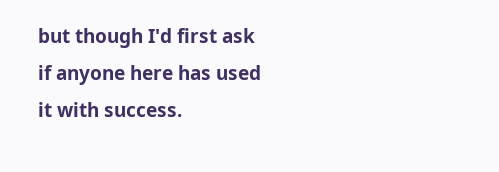but though I'd first ask if anyone here has used it with success.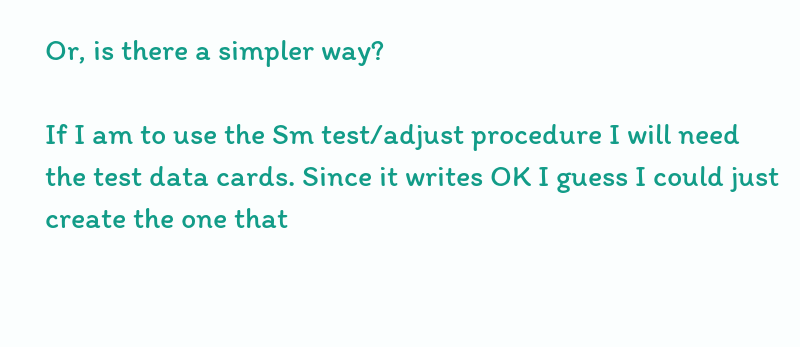Or, is there a simpler way?

If I am to use the Sm test/adjust procedure I will need the test data cards. Since it writes OK I guess I could just create the one that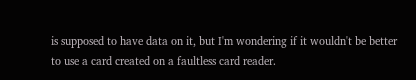is supposed to have data on it, but I'm wondering if it wouldn't be better to use a card created on a faultless card reader.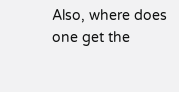Also, where does one get the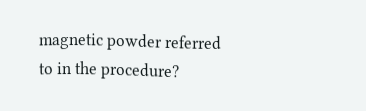magnetic powder referred to in the procedure?